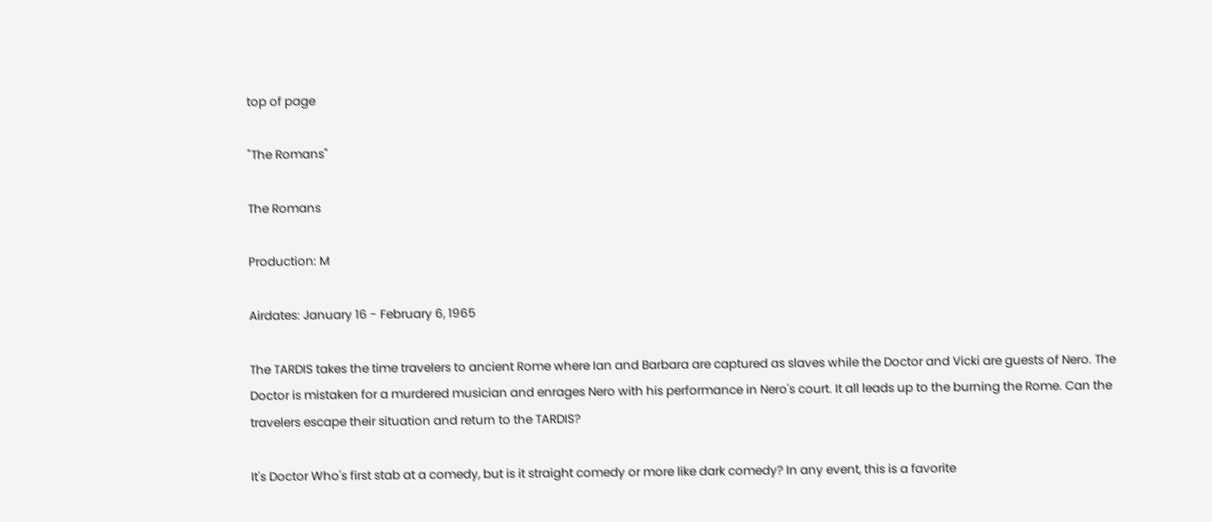top of page

"The Romans"

The Romans

Production: M

Airdates: January 16 - February 6, 1965

The TARDIS takes the time travelers to ancient Rome where Ian and Barbara are captured as slaves while the Doctor and Vicki are guests of Nero. The Doctor is mistaken for a murdered musician and enrages Nero with his performance in Nero's court. It all leads up to the burning the Rome. Can the travelers escape their situation and return to the TARDIS?

It's Doctor Who's first stab at a comedy, but is it straight comedy or more like dark comedy? In any event, this is a favorite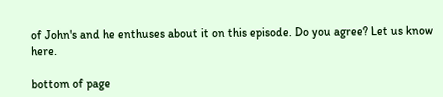of John's and he enthuses about it on this episode. Do you agree? Let us know here.

bottom of page